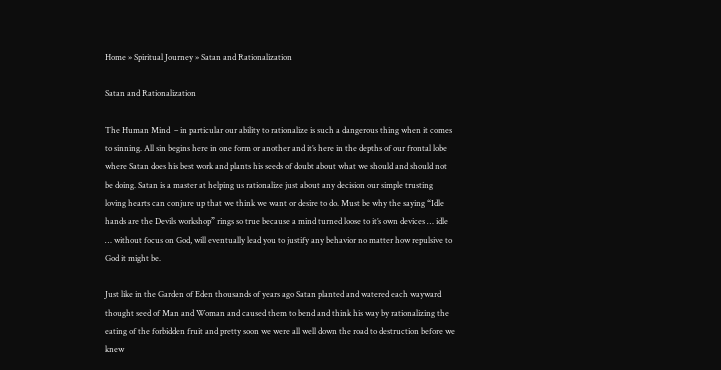Home » Spiritual Journey » Satan and Rationalization

Satan and Rationalization

The Human Mind  – in particular our ability to rationalize is such a dangerous thing when it comes to sinning. All sin begins here in one form or another and it’s here in the depths of our frontal lobe where Satan does his best work and plants his seeds of doubt about what we should and should not be doing. Satan is a master at helping us rationalize just about any decision our simple trusting loving hearts can conjure up that we think we want or desire to do. Must be why the saying “Idle hands are the Devils workshop” rings so true because a mind turned loose to it’s own devices … idle … without focus on God, will eventually lead you to justify any behavior no matter how repulsive to God it might be.

Just like in the Garden of Eden thousands of years ago Satan planted and watered each wayward thought seed of Man and Woman and caused them to bend and think his way by rationalizing the eating of the forbidden fruit and pretty soon we were all well down the road to destruction before we knew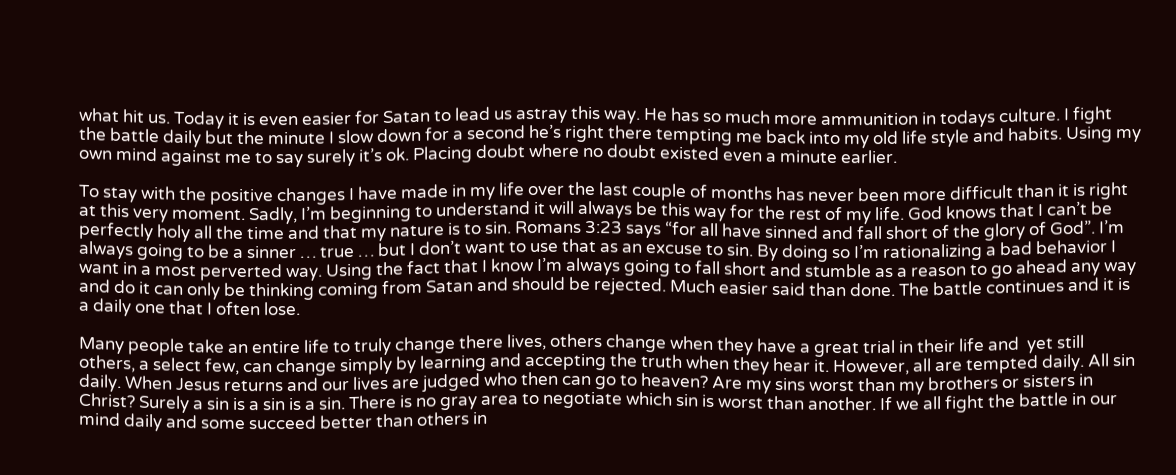what hit us. Today it is even easier for Satan to lead us astray this way. He has so much more ammunition in todays culture. I fight the battle daily but the minute I slow down for a second he’s right there tempting me back into my old life style and habits. Using my own mind against me to say surely it’s ok. Placing doubt where no doubt existed even a minute earlier.

To stay with the positive changes I have made in my life over the last couple of months has never been more difficult than it is right at this very moment. Sadly, I’m beginning to understand it will always be this way for the rest of my life. God knows that I can’t be perfectly holy all the time and that my nature is to sin. Romans 3:23 says “for all have sinned and fall short of the glory of God”. I’m always going to be a sinner … true … but I don’t want to use that as an excuse to sin. By doing so I’m rationalizing a bad behavior I want in a most perverted way. Using the fact that I know I’m always going to fall short and stumble as a reason to go ahead any way and do it can only be thinking coming from Satan and should be rejected. Much easier said than done. The battle continues and it is a daily one that I often lose.

Many people take an entire life to truly change there lives, others change when they have a great trial in their life and  yet still others, a select few, can change simply by learning and accepting the truth when they hear it. However, all are tempted daily. All sin daily. When Jesus returns and our lives are judged who then can go to heaven? Are my sins worst than my brothers or sisters in Christ? Surely a sin is a sin is a sin. There is no gray area to negotiate which sin is worst than another. If we all fight the battle in our mind daily and some succeed better than others in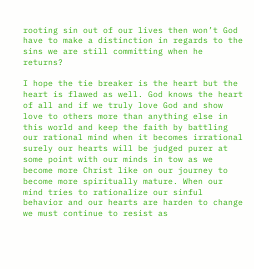rooting sin out of our lives then won’t God have to make a distinction in regards to the sins we are still committing when he returns?

I hope the tie breaker is the heart but the heart is flawed as well. God knows the heart of all and if we truly love God and show love to others more than anything else in this world and keep the faith by battling our rational mind when it becomes irrational surely our hearts will be judged purer at some point with our minds in tow as we become more Christ like on our journey to become more spiritually mature. When our mind tries to rationalize our sinful behavior and our hearts are harden to change we must continue to resist as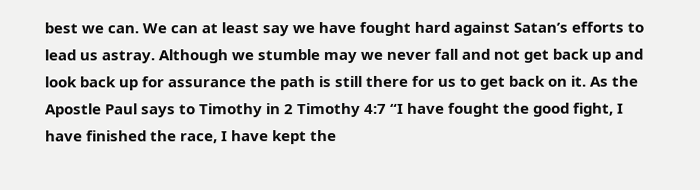best we can. We can at least say we have fought hard against Satan’s efforts to lead us astray. Although we stumble may we never fall and not get back up and look back up for assurance the path is still there for us to get back on it. As the Apostle Paul says to Timothy in 2 Timothy 4:7 “I have fought the good fight, I have finished the race, I have kept the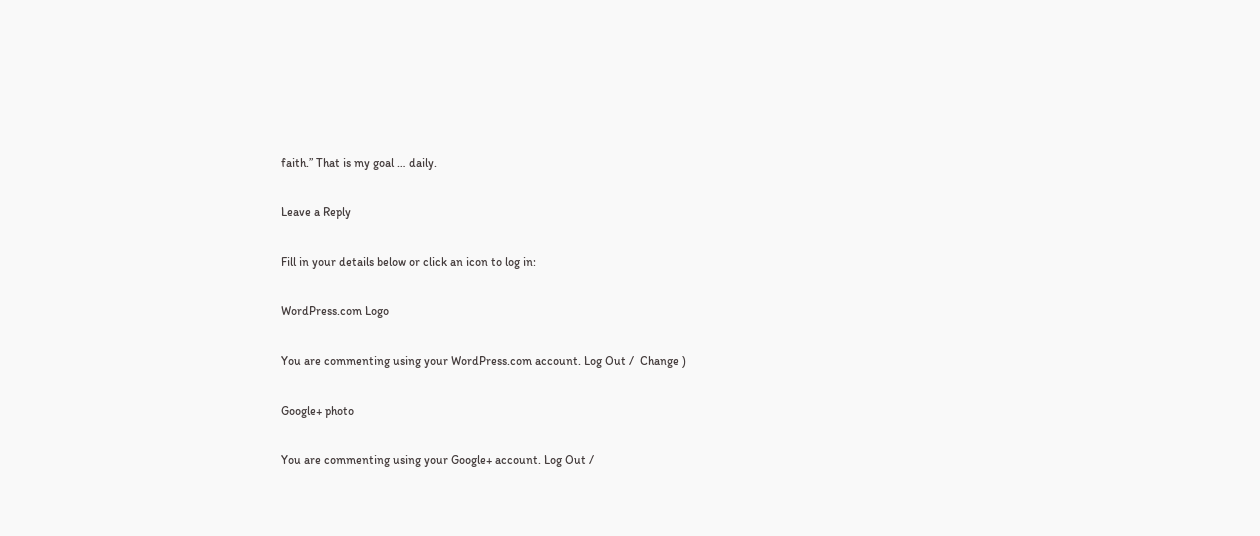faith.” That is my goal … daily.

Leave a Reply

Fill in your details below or click an icon to log in:

WordPress.com Logo

You are commenting using your WordPress.com account. Log Out /  Change )

Google+ photo

You are commenting using your Google+ account. Log Out /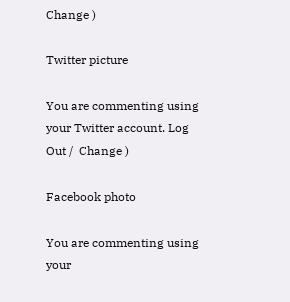Change )

Twitter picture

You are commenting using your Twitter account. Log Out /  Change )

Facebook photo

You are commenting using your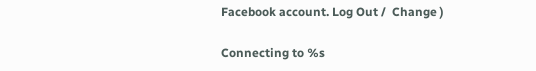Facebook account. Log Out /  Change )

Connecting to %s